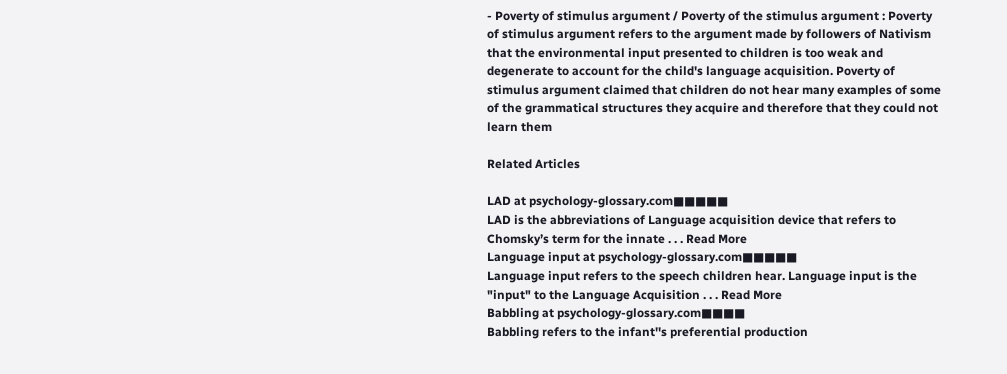- Poverty of stimulus argument / Poverty of the stimulus argument : Poverty of stimulus argument refers to the argument made by followers of Nativism that the environmental input presented to children is too weak and degenerate to account for the child's language acquisition. Poverty of stimulus argument claimed that children do not hear many examples of some of the grammatical structures they acquire and therefore that they could not learn them

Related Articles

LAD at psychology-glossary.com■■■■■
LAD is the abbreviations of Language acquisition device that refers to Chomsky’s term for the innate . . . Read More
Language input at psychology-glossary.com■■■■■
Language input refers to the speech children hear. Language input is the "input" to the Language Acquisition . . . Read More
Babbling at psychology-glossary.com■■■■
Babbling refers to the infant''s preferential production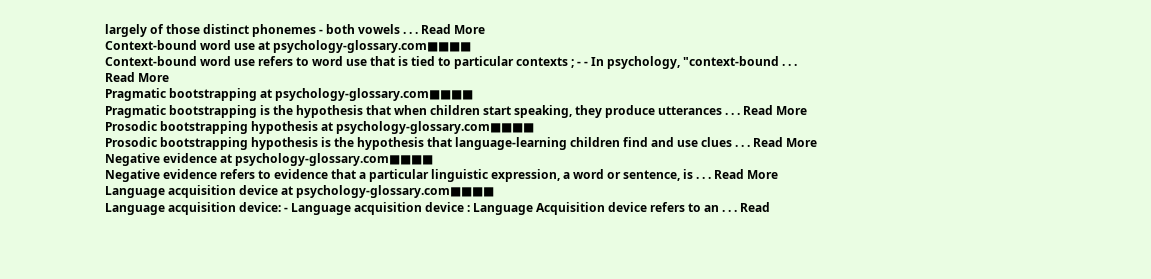largely of those distinct phonemes - both vowels . . . Read More
Context-bound word use at psychology-glossary.com■■■■
Context-bound word use refers to word use that is tied to particular contexts ; - - In psychology, "context-bound . . . Read More
Pragmatic bootstrapping at psychology-glossary.com■■■■
Pragmatic bootstrapping is the hypothesis that when children start speaking, they produce utterances . . . Read More
Prosodic bootstrapping hypothesis at psychology-glossary.com■■■■
Prosodic bootstrapping hypothesis is the hypothesis that language-learning children find and use clues . . . Read More
Negative evidence at psychology-glossary.com■■■■
Negative evidence refers to evidence that a particular linguistic expression, a word or sentence, is . . . Read More
Language acquisition device at psychology-glossary.com■■■■
Language acquisition device: - Language acquisition device : Language Acquisition device refers to an . . . Read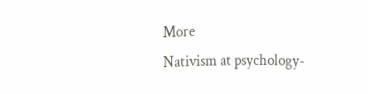More
Nativism at psychology-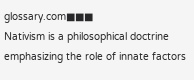glossary.com■■■
Nativism is a philosophical doctrine emphasizing the role of innate factors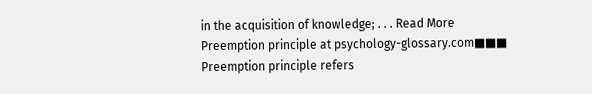in the acquisition of knowledge; . . . Read More
Preemption principle at psychology-glossary.com■■■
Preemption principle refers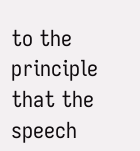to the principle that the speech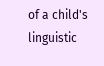of a child's linguistic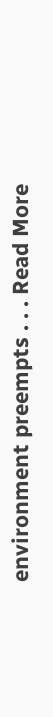environment preempts . . . Read More